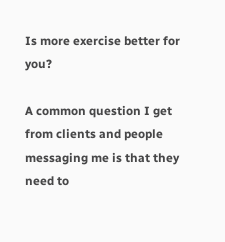Is more exercise better for you?

A common question I get from clients and people messaging me is that they need to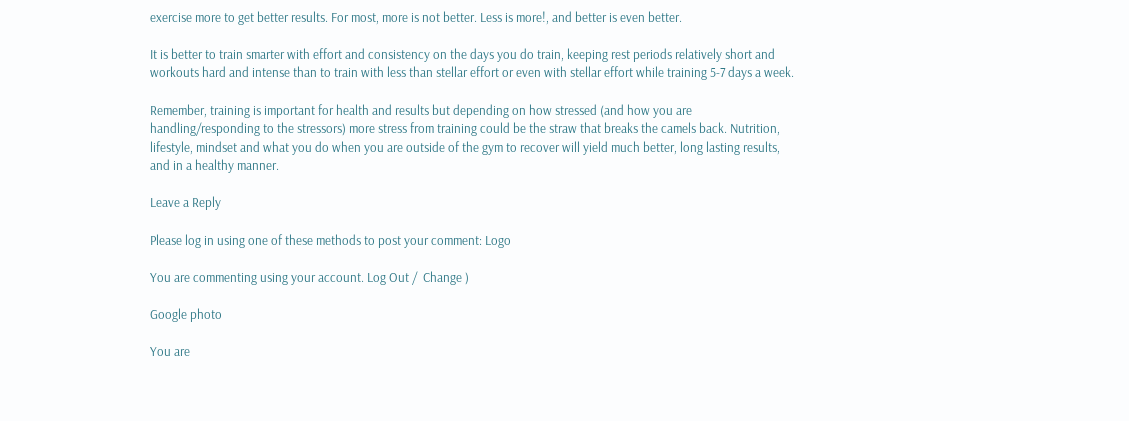exercise more to get better results. For most, more is not better. Less is more!, and better is even better.

It is better to train smarter with effort and consistency on the days you do train, keeping rest periods relatively short and workouts hard and intense than to train with less than stellar effort or even with stellar effort while training 5-7 days a week.

Remember, training is important for health and results but depending on how stressed (and how you are handling/responding to the stressors) more stress from training could be the straw that breaks the camels back. Nutrition, lifestyle, mindset and what you do when you are outside of the gym to recover will yield much better, long lasting results, and in a healthy manner.

Leave a Reply

Please log in using one of these methods to post your comment: Logo

You are commenting using your account. Log Out /  Change )

Google photo

You are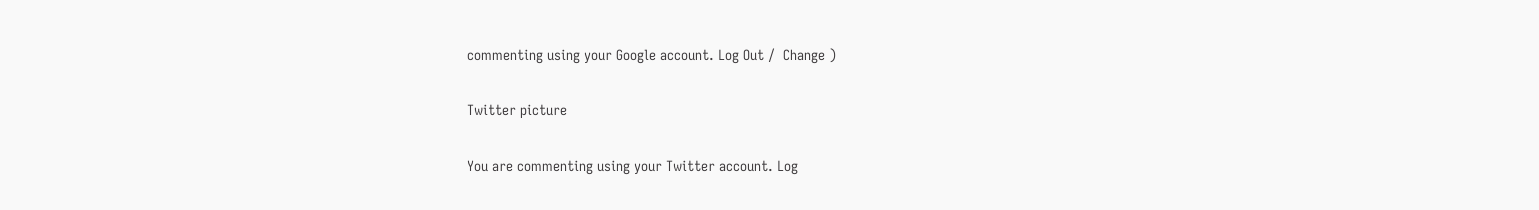commenting using your Google account. Log Out /  Change )

Twitter picture

You are commenting using your Twitter account. Log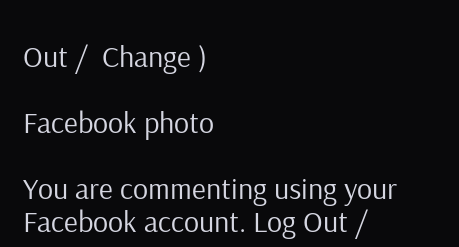Out /  Change )

Facebook photo

You are commenting using your Facebook account. Log Out /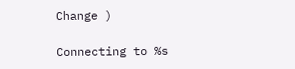Change )

Connecting to %s